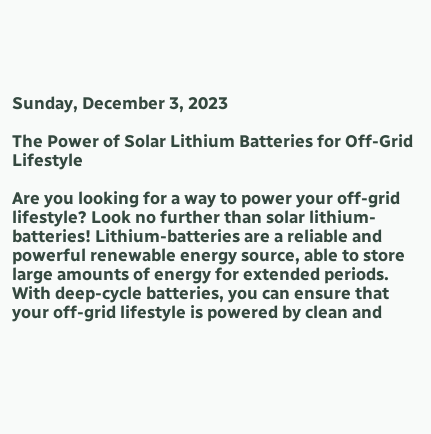Sunday, December 3, 2023

The Power of Solar Lithium Batteries for Off-Grid Lifestyle

Are you looking for a way to power your off-grid lifestyle? Look no further than solar lithium-batteries! Lithium-batteries are a reliable and powerful renewable energy source, able to store large amounts of energy for extended periods. With deep-cycle batteries, you can ensure that your off-grid lifestyle is powered by clean and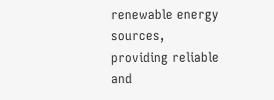renewable energy sources, providing reliable and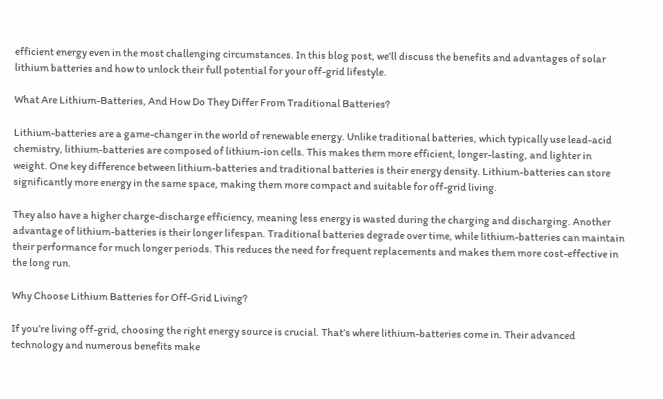efficient energy even in the most challenging circumstances. In this blog post, we’ll discuss the benefits and advantages of solar lithium batteries and how to unlock their full potential for your off-grid lifestyle.

What Are Lithium-Batteries, And How Do They Differ From Traditional Batteries?

Lithium-batteries are a game-changer in the world of renewable energy. Unlike traditional batteries, which typically use lead-acid chemistry, lithium-batteries are composed of lithium-ion cells. This makes them more efficient, longer-lasting, and lighter in weight. One key difference between lithium-batteries and traditional batteries is their energy density. Lithium-batteries can store significantly more energy in the same space, making them more compact and suitable for off-grid living.

They also have a higher charge-discharge efficiency, meaning less energy is wasted during the charging and discharging. Another advantage of lithium-batteries is their longer lifespan. Traditional batteries degrade over time, while lithium-batteries can maintain their performance for much longer periods. This reduces the need for frequent replacements and makes them more cost-effective in the long run.

Why Choose Lithium Batteries for Off-Grid Living?

If you’re living off-grid, choosing the right energy source is crucial. That’s where lithium-batteries come in. Their advanced technology and numerous benefits make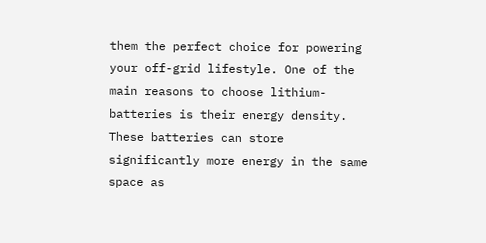them the perfect choice for powering your off-grid lifestyle. One of the main reasons to choose lithium-batteries is their energy density. These batteries can store significantly more energy in the same space as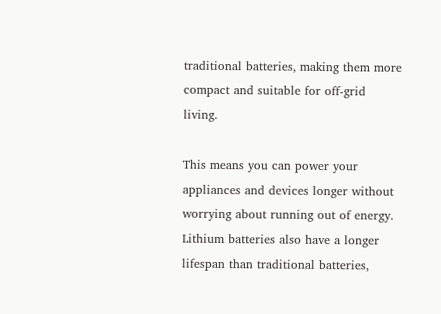traditional batteries, making them more compact and suitable for off-grid living.

This means you can power your appliances and devices longer without worrying about running out of energy. Lithium batteries also have a longer lifespan than traditional batteries,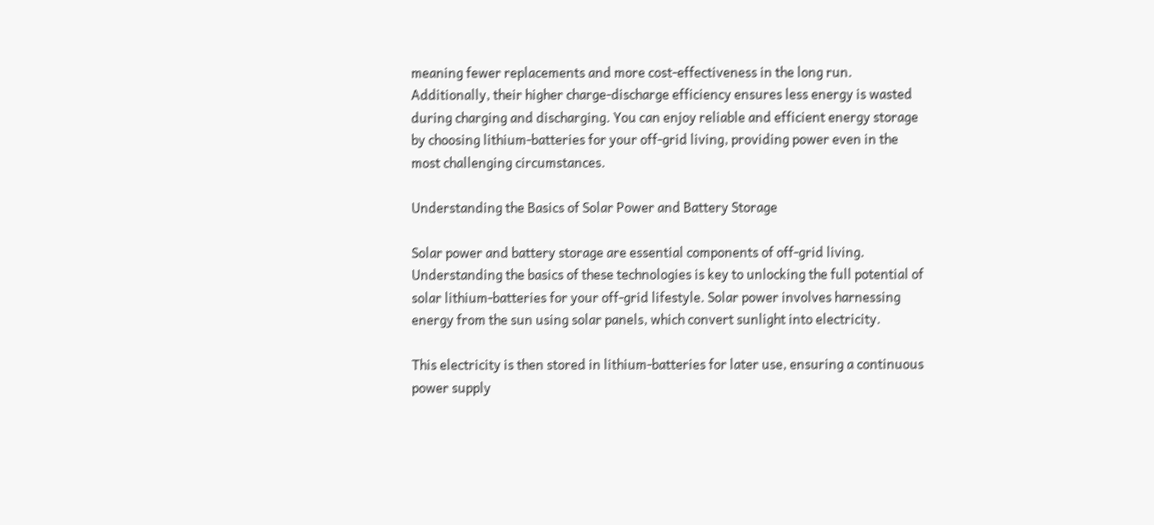meaning fewer replacements and more cost-effectiveness in the long run. Additionally, their higher charge-discharge efficiency ensures less energy is wasted during charging and discharging. You can enjoy reliable and efficient energy storage by choosing lithium-batteries for your off-grid living, providing power even in the most challenging circumstances.

Understanding the Basics of Solar Power and Battery Storage

Solar power and battery storage are essential components of off-grid living. Understanding the basics of these technologies is key to unlocking the full potential of solar lithium-batteries for your off-grid lifestyle. Solar power involves harnessing energy from the sun using solar panels, which convert sunlight into electricity.

This electricity is then stored in lithium-batteries for later use, ensuring a continuous power supply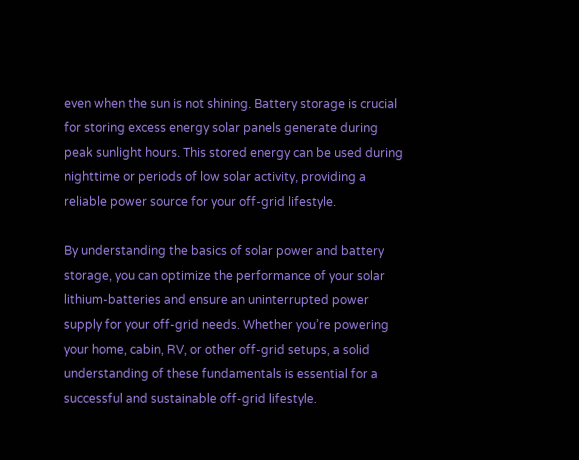even when the sun is not shining. Battery storage is crucial for storing excess energy solar panels generate during peak sunlight hours. This stored energy can be used during nighttime or periods of low solar activity, providing a reliable power source for your off-grid lifestyle.

By understanding the basics of solar power and battery storage, you can optimize the performance of your solar lithium-batteries and ensure an uninterrupted power supply for your off-grid needs. Whether you’re powering your home, cabin, RV, or other off-grid setups, a solid understanding of these fundamentals is essential for a successful and sustainable off-grid lifestyle.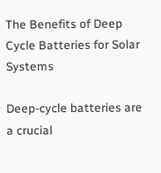The Benefits of Deep Cycle Batteries for Solar Systems

Deep-cycle batteries are a crucial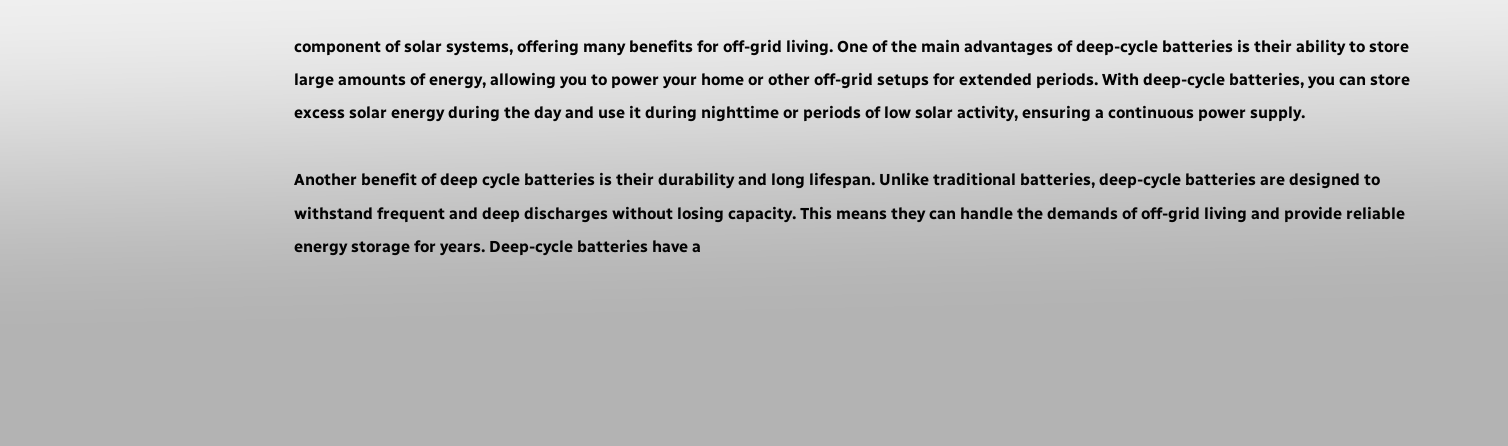component of solar systems, offering many benefits for off-grid living. One of the main advantages of deep-cycle batteries is their ability to store large amounts of energy, allowing you to power your home or other off-grid setups for extended periods. With deep-cycle batteries, you can store excess solar energy during the day and use it during nighttime or periods of low solar activity, ensuring a continuous power supply.

Another benefit of deep cycle batteries is their durability and long lifespan. Unlike traditional batteries, deep-cycle batteries are designed to withstand frequent and deep discharges without losing capacity. This means they can handle the demands of off-grid living and provide reliable energy storage for years. Deep-cycle batteries have a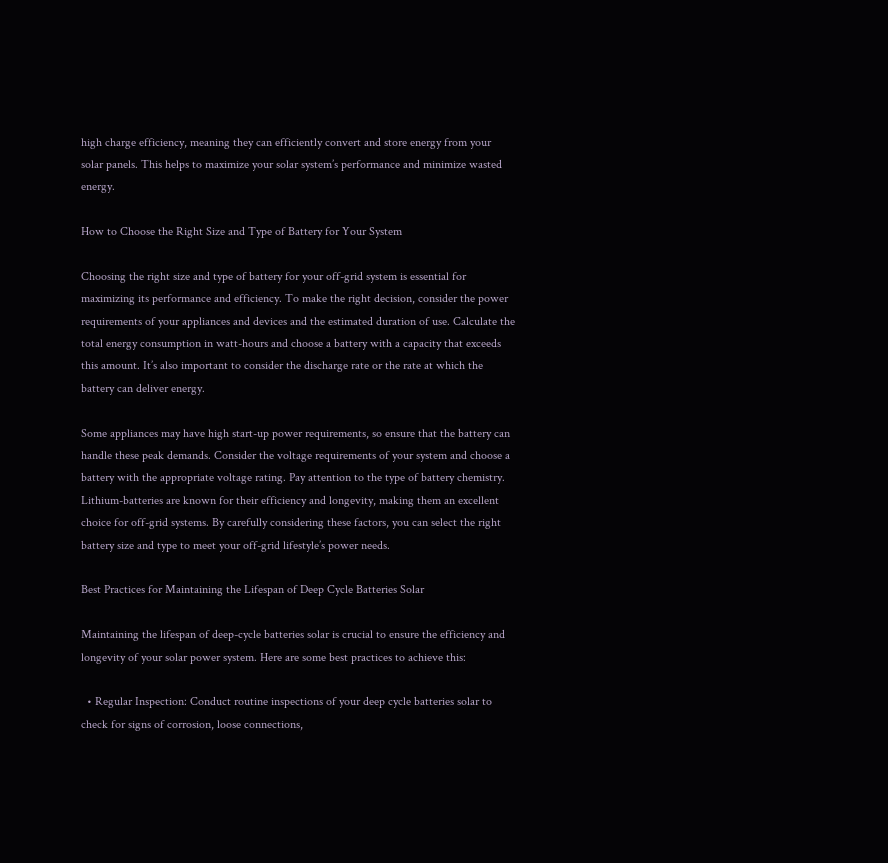high charge efficiency, meaning they can efficiently convert and store energy from your solar panels. This helps to maximize your solar system’s performance and minimize wasted energy.

How to Choose the Right Size and Type of Battery for Your System

Choosing the right size and type of battery for your off-grid system is essential for maximizing its performance and efficiency. To make the right decision, consider the power requirements of your appliances and devices and the estimated duration of use. Calculate the total energy consumption in watt-hours and choose a battery with a capacity that exceeds this amount. It’s also important to consider the discharge rate or the rate at which the battery can deliver energy.

Some appliances may have high start-up power requirements, so ensure that the battery can handle these peak demands. Consider the voltage requirements of your system and choose a battery with the appropriate voltage rating. Pay attention to the type of battery chemistry. Lithium-batteries are known for their efficiency and longevity, making them an excellent choice for off-grid systems. By carefully considering these factors, you can select the right battery size and type to meet your off-grid lifestyle’s power needs.

Best Practices for Maintaining the Lifespan of Deep Cycle Batteries Solar

Maintaining the lifespan of deep-cycle batteries solar is crucial to ensure the efficiency and longevity of your solar power system. Here are some best practices to achieve this:

  • Regular Inspection: Conduct routine inspections of your deep cycle batteries solar to check for signs of corrosion, loose connections,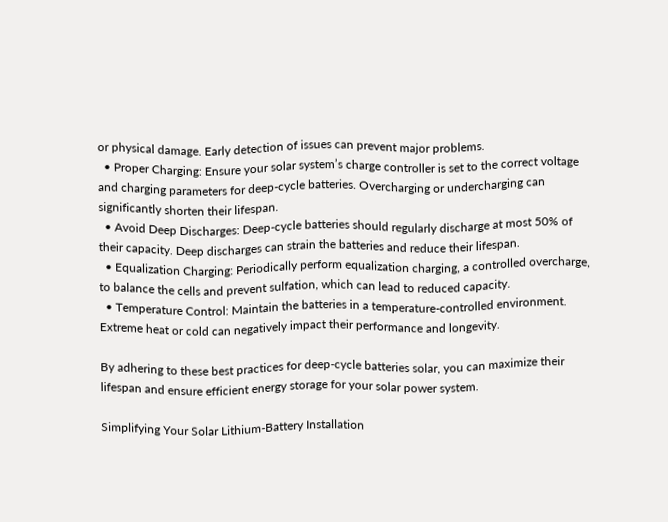or physical damage. Early detection of issues can prevent major problems.
  • Proper Charging: Ensure your solar system’s charge controller is set to the correct voltage and charging parameters for deep-cycle batteries. Overcharging or undercharging can significantly shorten their lifespan.
  • Avoid Deep Discharges: Deep-cycle batteries should regularly discharge at most 50% of their capacity. Deep discharges can strain the batteries and reduce their lifespan.
  • Equalization Charging: Periodically perform equalization charging, a controlled overcharge, to balance the cells and prevent sulfation, which can lead to reduced capacity.
  • Temperature Control: Maintain the batteries in a temperature-controlled environment. Extreme heat or cold can negatively impact their performance and longevity.

By adhering to these best practices for deep-cycle batteries solar, you can maximize their lifespan and ensure efficient energy storage for your solar power system.

Simplifying Your Solar Lithium-Battery Installation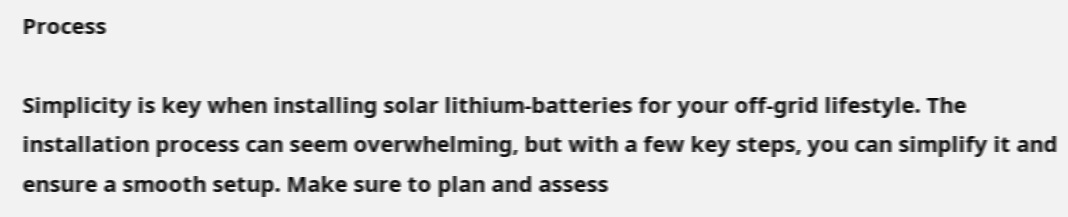Process

Simplicity is key when installing solar lithium-batteries for your off-grid lifestyle. The installation process can seem overwhelming, but with a few key steps, you can simplify it and ensure a smooth setup. Make sure to plan and assess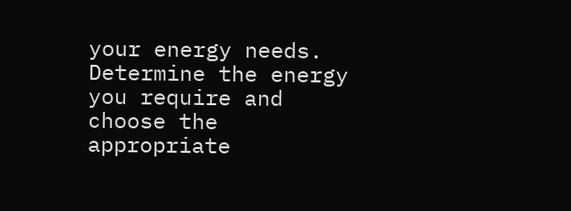your energy needs. Determine the energy you require and choose the appropriate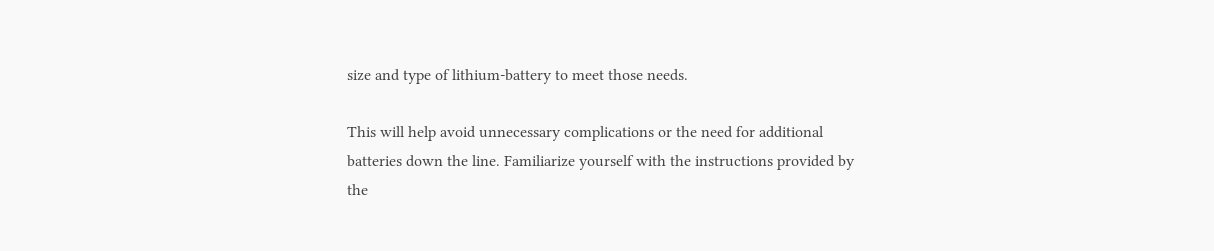size and type of lithium-battery to meet those needs.

This will help avoid unnecessary complications or the need for additional batteries down the line. Familiarize yourself with the instructions provided by the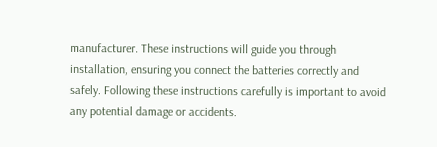manufacturer. These instructions will guide you through installation, ensuring you connect the batteries correctly and safely. Following these instructions carefully is important to avoid any potential damage or accidents.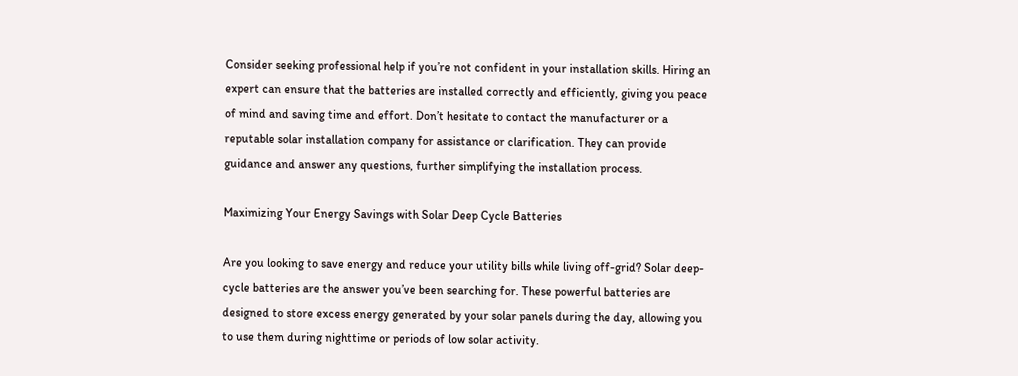Consider seeking professional help if you’re not confident in your installation skills. Hiring an expert can ensure that the batteries are installed correctly and efficiently, giving you peace of mind and saving time and effort. Don’t hesitate to contact the manufacturer or a reputable solar installation company for assistance or clarification. They can provide guidance and answer any questions, further simplifying the installation process.

Maximizing Your Energy Savings with Solar Deep Cycle Batteries

Are you looking to save energy and reduce your utility bills while living off-grid? Solar deep-cycle batteries are the answer you’ve been searching for. These powerful batteries are designed to store excess energy generated by your solar panels during the day, allowing you to use them during nighttime or periods of low solar activity.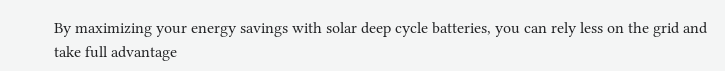By maximizing your energy savings with solar deep cycle batteries, you can rely less on the grid and take full advantage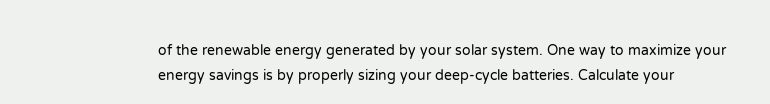of the renewable energy generated by your solar system. One way to maximize your energy savings is by properly sizing your deep-cycle batteries. Calculate your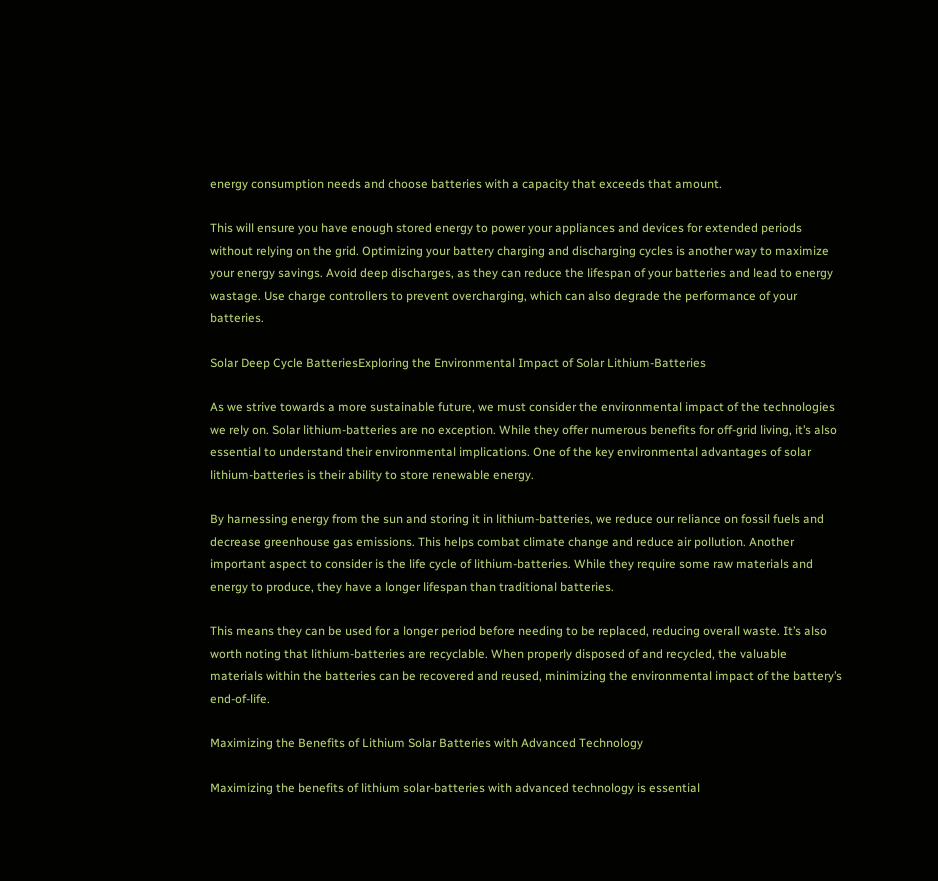energy consumption needs and choose batteries with a capacity that exceeds that amount.

This will ensure you have enough stored energy to power your appliances and devices for extended periods without relying on the grid. Optimizing your battery charging and discharging cycles is another way to maximize your energy savings. Avoid deep discharges, as they can reduce the lifespan of your batteries and lead to energy wastage. Use charge controllers to prevent overcharging, which can also degrade the performance of your batteries.

Solar Deep Cycle BatteriesExploring the Environmental Impact of Solar Lithium-Batteries

As we strive towards a more sustainable future, we must consider the environmental impact of the technologies we rely on. Solar lithium-batteries are no exception. While they offer numerous benefits for off-grid living, it’s also essential to understand their environmental implications. One of the key environmental advantages of solar lithium-batteries is their ability to store renewable energy.

By harnessing energy from the sun and storing it in lithium-batteries, we reduce our reliance on fossil fuels and decrease greenhouse gas emissions. This helps combat climate change and reduce air pollution. Another important aspect to consider is the life cycle of lithium-batteries. While they require some raw materials and energy to produce, they have a longer lifespan than traditional batteries.

This means they can be used for a longer period before needing to be replaced, reducing overall waste. It’s also worth noting that lithium-batteries are recyclable. When properly disposed of and recycled, the valuable materials within the batteries can be recovered and reused, minimizing the environmental impact of the battery’s end-of-life.

Maximizing the Benefits of Lithium Solar Batteries with Advanced Technology

Maximizing the benefits of lithium solar-batteries with advanced technology is essential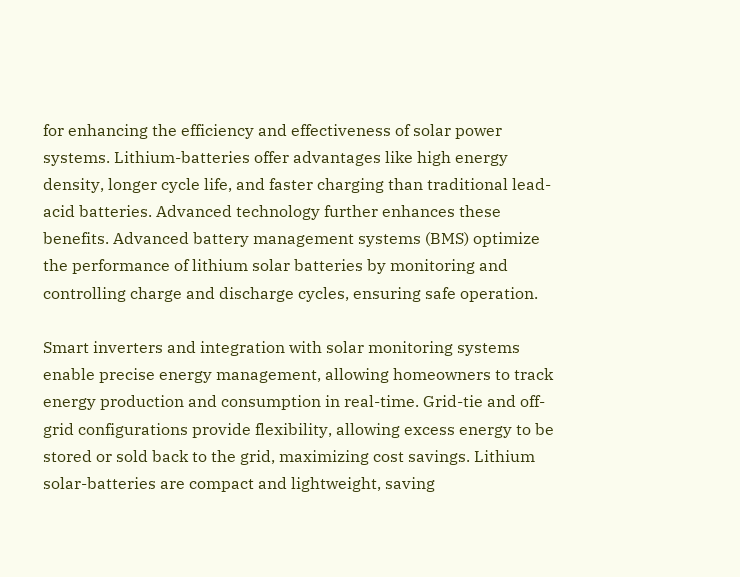for enhancing the efficiency and effectiveness of solar power systems. Lithium-batteries offer advantages like high energy density, longer cycle life, and faster charging than traditional lead-acid batteries. Advanced technology further enhances these benefits. Advanced battery management systems (BMS) optimize the performance of lithium solar batteries by monitoring and controlling charge and discharge cycles, ensuring safe operation.

Smart inverters and integration with solar monitoring systems enable precise energy management, allowing homeowners to track energy production and consumption in real-time. Grid-tie and off-grid configurations provide flexibility, allowing excess energy to be stored or sold back to the grid, maximizing cost savings. Lithium solar-batteries are compact and lightweight, saving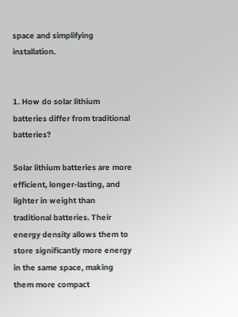space and simplifying installation.


1. How do solar lithium batteries differ from traditional batteries?

Solar lithium batteries are more efficient, longer-lasting, and lighter in weight than traditional batteries. Their energy density allows them to store significantly more energy in the same space, making them more compact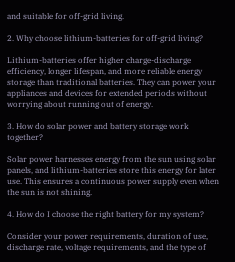and suitable for off-grid living.

2. Why choose lithium-batteries for off-grid living?

Lithium-batteries offer higher charge-discharge efficiency, longer lifespan, and more reliable energy storage than traditional batteries. They can power your appliances and devices for extended periods without worrying about running out of energy.

3. How do solar power and battery storage work together?

Solar power harnesses energy from the sun using solar panels, and lithium-batteries store this energy for later use. This ensures a continuous power supply even when the sun is not shining.

4. How do I choose the right battery for my system?

Consider your power requirements, duration of use, discharge rate, voltage requirements, and the type of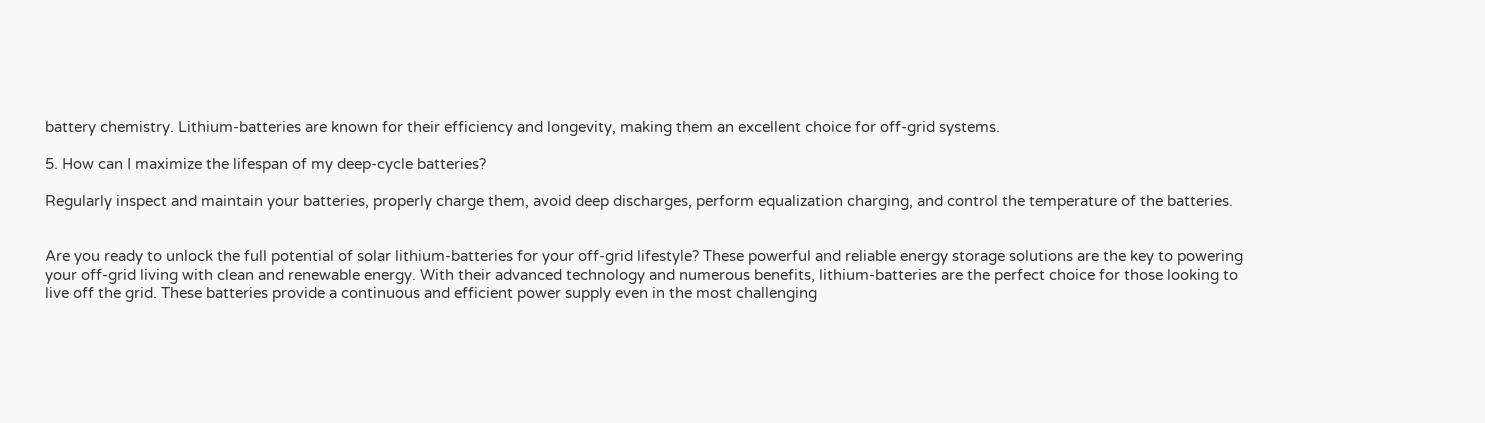battery chemistry. Lithium-batteries are known for their efficiency and longevity, making them an excellent choice for off-grid systems.

5. How can I maximize the lifespan of my deep-cycle batteries?

Regularly inspect and maintain your batteries, properly charge them, avoid deep discharges, perform equalization charging, and control the temperature of the batteries.


Are you ready to unlock the full potential of solar lithium-batteries for your off-grid lifestyle? These powerful and reliable energy storage solutions are the key to powering your off-grid living with clean and renewable energy. With their advanced technology and numerous benefits, lithium-batteries are the perfect choice for those looking to live off the grid. These batteries provide a continuous and efficient power supply even in the most challenging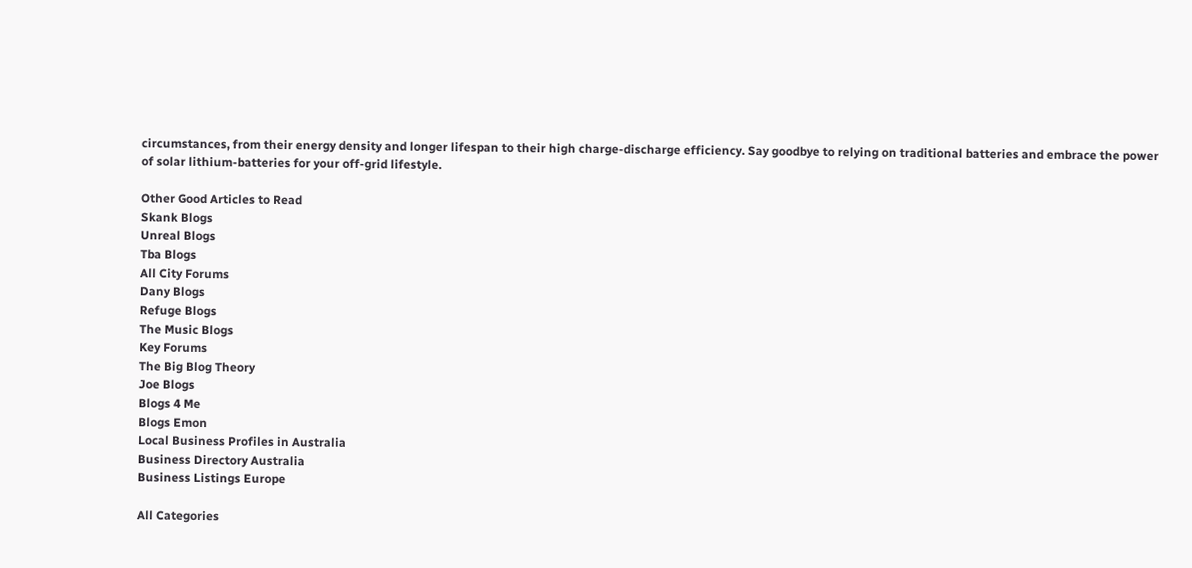circumstances, from their energy density and longer lifespan to their high charge-discharge efficiency. Say goodbye to relying on traditional batteries and embrace the power of solar lithium-batteries for your off-grid lifestyle.

Other Good Articles to Read
Skank Blogs
Unreal Blogs
Tba Blogs
All City Forums
Dany Blogs
Refuge Blogs
The Music Blogs
Key Forums
The Big Blog Theory
Joe Blogs
Blogs 4 Me
Blogs Emon
Local Business Profiles in Australia
Business Directory Australia
Business Listings Europe

All Categories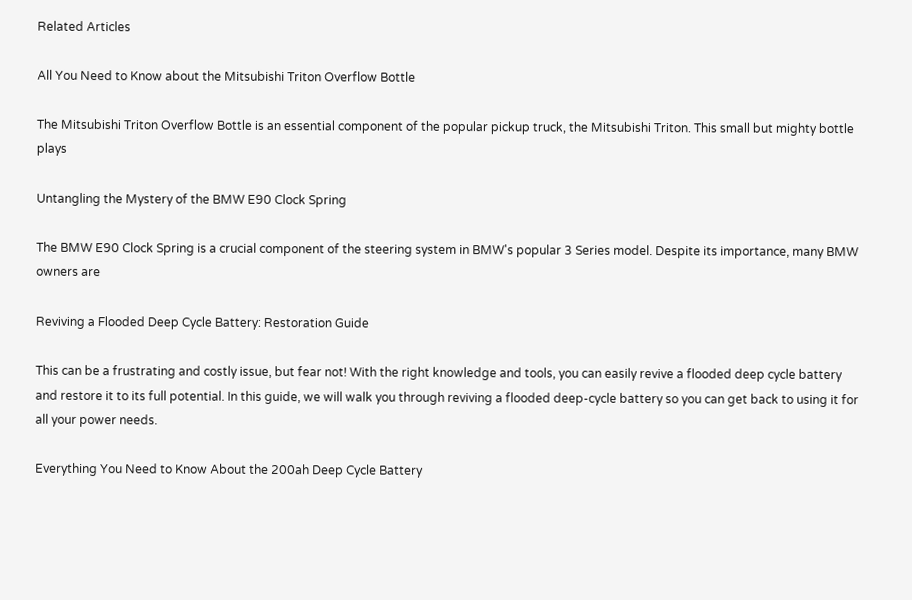Related Articles

All You Need to Know about the Mitsubishi Triton Overflow Bottle

The Mitsubishi Triton Overflow Bottle is an essential component of the popular pickup truck, the Mitsubishi Triton. This small but mighty bottle plays

Untangling the Mystery of the BMW E90 Clock Spring

The BMW E90 Clock Spring is a crucial component of the steering system in BMW's popular 3 Series model. Despite its importance, many BMW owners are

Reviving a Flooded Deep Cycle Battery: Restoration Guide

This can be a frustrating and costly issue, but fear not! With the right knowledge and tools, you can easily revive a flooded deep cycle battery and restore it to its full potential. In this guide, we will walk you through reviving a flooded deep-cycle battery so you can get back to using it for all your power needs.

Everything You Need to Know About the 200ah Deep Cycle Battery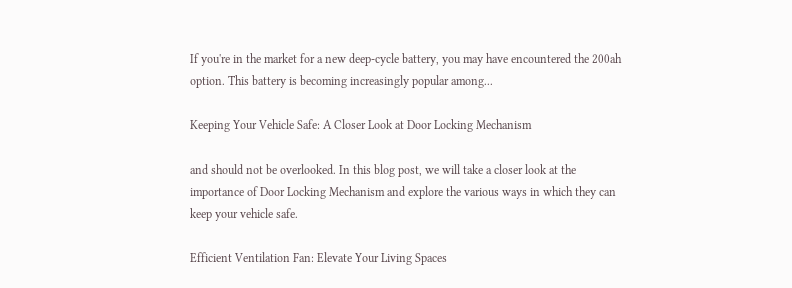If you're in the market for a new deep-cycle battery, you may have encountered the 200ah option. This battery is becoming increasingly popular among...

Keeping Your Vehicle Safe: A Closer Look at Door Locking Mechanism

and should not be overlooked. In this blog post, we will take a closer look at the importance of Door Locking Mechanism and explore the various ways in which they can keep your vehicle safe.

Efficient Ventilation Fan: Elevate Your Living Spaces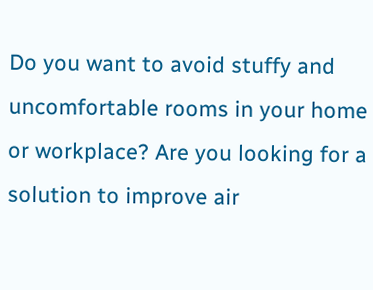Do you want to avoid stuffy and uncomfortable rooms in your home or workplace? Are you looking for a solution to improve air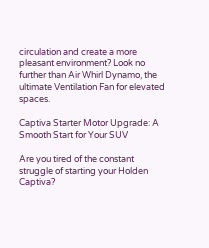circulation and create a more pleasant environment? Look no further than Air Whirl Dynamo, the ultimate Ventilation Fan for elevated spaces.

Captiva Starter Motor Upgrade: A Smooth Start for Your SUV

Are you tired of the constant struggle of starting your Holden Captiva?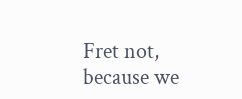Fret not, because we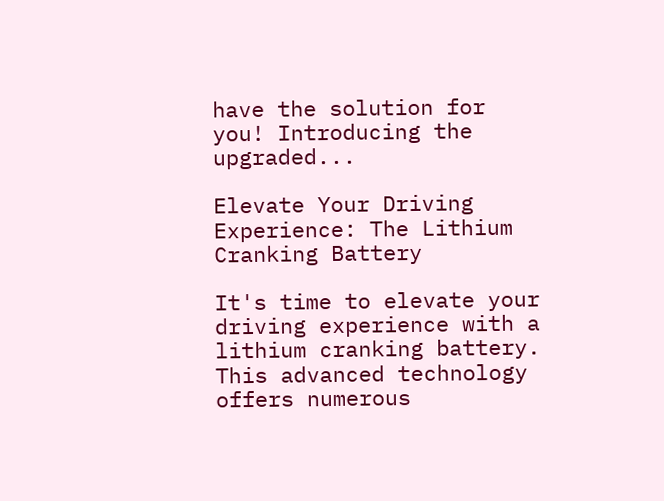have the solution for you! Introducing the upgraded...

Elevate Your Driving Experience: The Lithium Cranking Battery

It's time to elevate your driving experience with a lithium cranking battery. This advanced technology offers numerous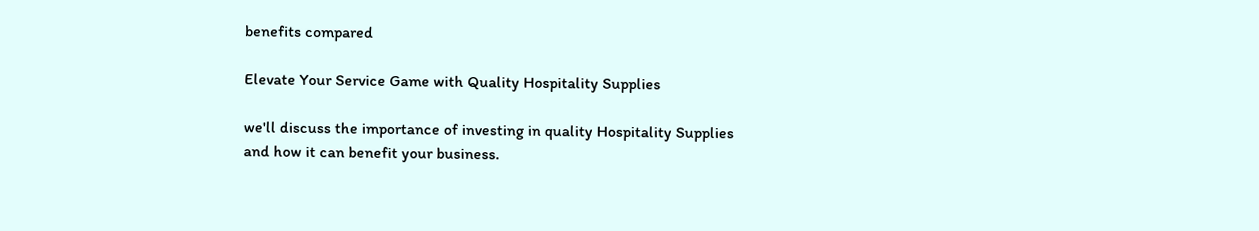benefits compared

Elevate Your Service Game with Quality Hospitality Supplies

we'll discuss the importance of investing in quality Hospitality Supplies and how it can benefit your business.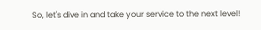So, let's dive in and take your service to the next level!